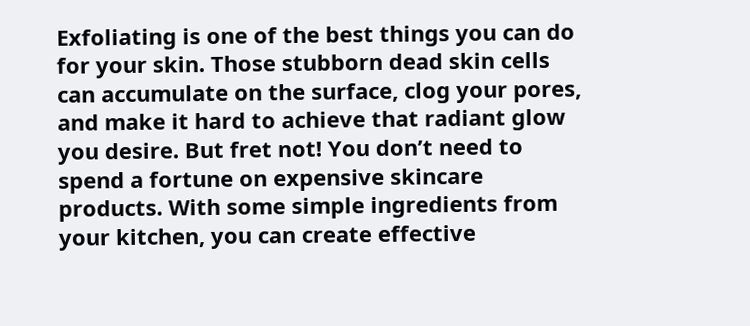Exfoliating is one of the best things you can do for your skin. Those stubborn dead skin cells can accumulate on the surface, clog your pores, and make it hard to achieve that radiant glow you desire. But fret not! You don’t need to spend a fortune on expensive skincare products. With some simple ingredients from your kitchen, you can create effective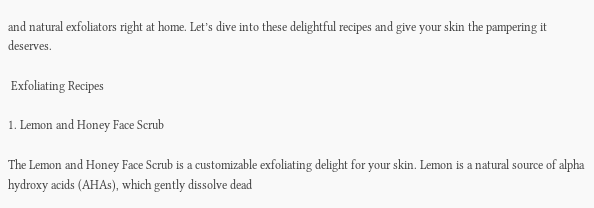and natural exfoliators right at home. Let’s dive into these delightful recipes and give your skin the pampering it deserves.

 Exfoliating Recipes

1. Lemon and Honey Face Scrub

The Lemon and Honey Face Scrub is a customizable exfoliating delight for your skin. Lemon is a natural source of alpha hydroxy acids (AHAs), which gently dissolve dead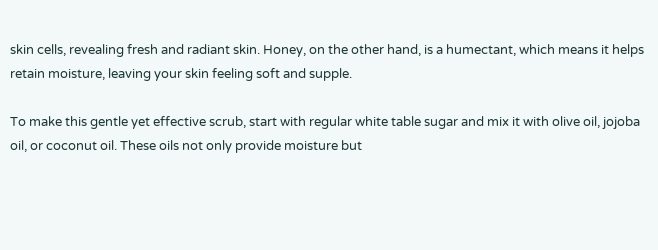skin cells, revealing fresh and radiant skin. Honey, on the other hand, is a humectant, which means it helps retain moisture, leaving your skin feeling soft and supple.

To make this gentle yet effective scrub, start with regular white table sugar and mix it with olive oil, jojoba oil, or coconut oil. These oils not only provide moisture but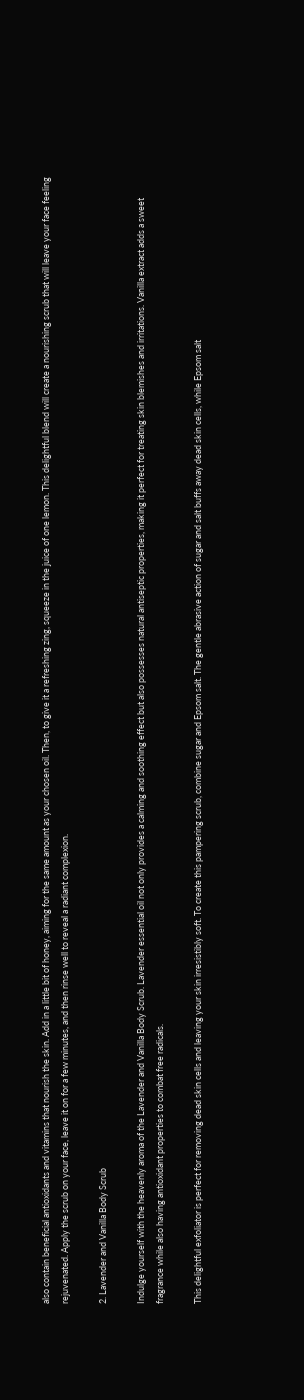also contain beneficial antioxidants and vitamins that nourish the skin. Add in a little bit of honey, aiming for the same amount as your chosen oil. Then, to give it a refreshing zing, squeeze in the juice of one lemon. This delightful blend will create a nourishing scrub that will leave your face feeling rejuvenated. Apply the scrub on your face, leave it on for a few minutes, and then rinse well to reveal a radiant complexion.

2. Lavender and Vanilla Body Scrub

Indulge yourself with the heavenly aroma of the Lavender and Vanilla Body Scrub. Lavender essential oil not only provides a calming and soothing effect but also possesses natural antiseptic properties, making it perfect for treating skin blemishes and irritations. Vanilla extract adds a sweet fragrance while also having antioxidant properties to combat free radicals.

This delightful exfoliator is perfect for removing dead skin cells and leaving your skin irresistibly soft. To create this pampering scrub, combine sugar and Epsom salt. The gentle abrasive action of sugar and salt buffs away dead skin cells, while Epsom salt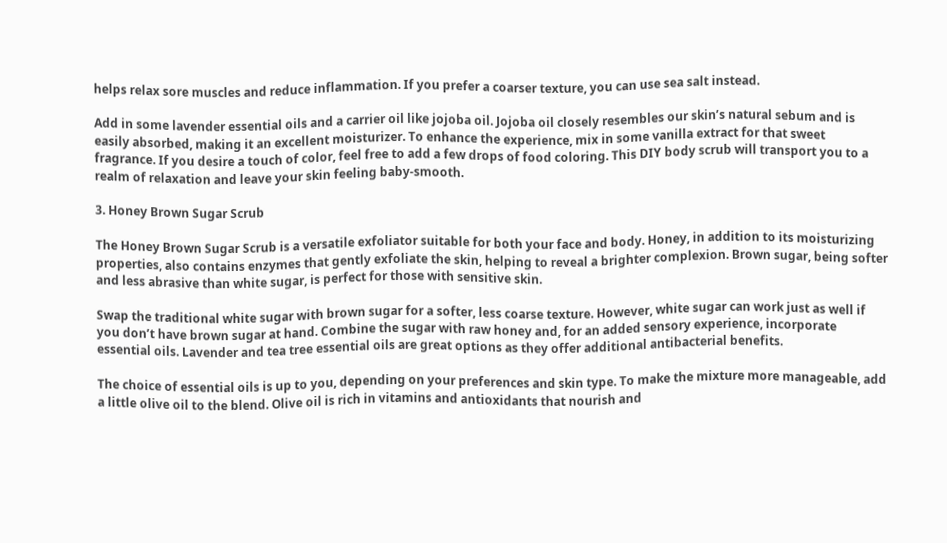helps relax sore muscles and reduce inflammation. If you prefer a coarser texture, you can use sea salt instead.

Add in some lavender essential oils and a carrier oil like jojoba oil. Jojoba oil closely resembles our skin’s natural sebum and is easily absorbed, making it an excellent moisturizer. To enhance the experience, mix in some vanilla extract for that sweet fragrance. If you desire a touch of color, feel free to add a few drops of food coloring. This DIY body scrub will transport you to a realm of relaxation and leave your skin feeling baby-smooth.

3. Honey Brown Sugar Scrub

The Honey Brown Sugar Scrub is a versatile exfoliator suitable for both your face and body. Honey, in addition to its moisturizing properties, also contains enzymes that gently exfoliate the skin, helping to reveal a brighter complexion. Brown sugar, being softer and less abrasive than white sugar, is perfect for those with sensitive skin.

Swap the traditional white sugar with brown sugar for a softer, less coarse texture. However, white sugar can work just as well if you don’t have brown sugar at hand. Combine the sugar with raw honey and, for an added sensory experience, incorporate essential oils. Lavender and tea tree essential oils are great options as they offer additional antibacterial benefits.

The choice of essential oils is up to you, depending on your preferences and skin type. To make the mixture more manageable, add a little olive oil to the blend. Olive oil is rich in vitamins and antioxidants that nourish and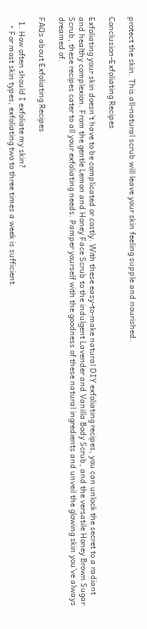protect the skin. This all-natural scrub will leave your skin feeling supple and nourished.

Conclusion-Exfoliating Recipes

Exfoliating your skin doesn’t have to be complicated or costly. With these easy-to-make natural DIY exfoliating recipes, you can unlock the secret to a radiant and healthy complexion. From the gentle Lemon and Honey Face Scrub to the indulgent Lavender and Vanilla Body Scrub, and the versatile Honey Brown Sugar Scrub, these recipes cater to all your exfoliating needs. Pamper yourself with the goodness of these natural ingredients and unveil the glowing skin you’ve always dreamed of.

FAQs about Exfoliating Recipes

  1. How often should I exfoliate my skin?
    • For most skin types, exfoliating two to three times a week is sufficient.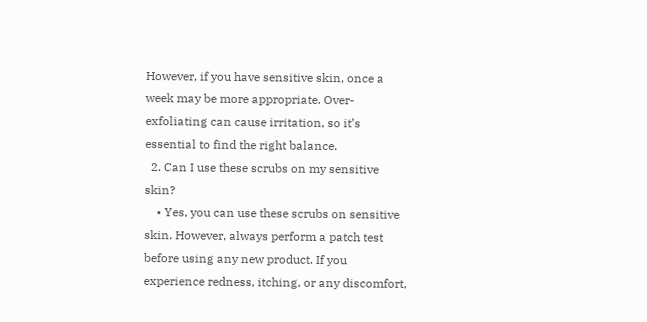However, if you have sensitive skin, once a week may be more appropriate. Over-exfoliating can cause irritation, so it’s essential to find the right balance.
  2. Can I use these scrubs on my sensitive skin?
    • Yes, you can use these scrubs on sensitive skin. However, always perform a patch test before using any new product. If you experience redness, itching, or any discomfort,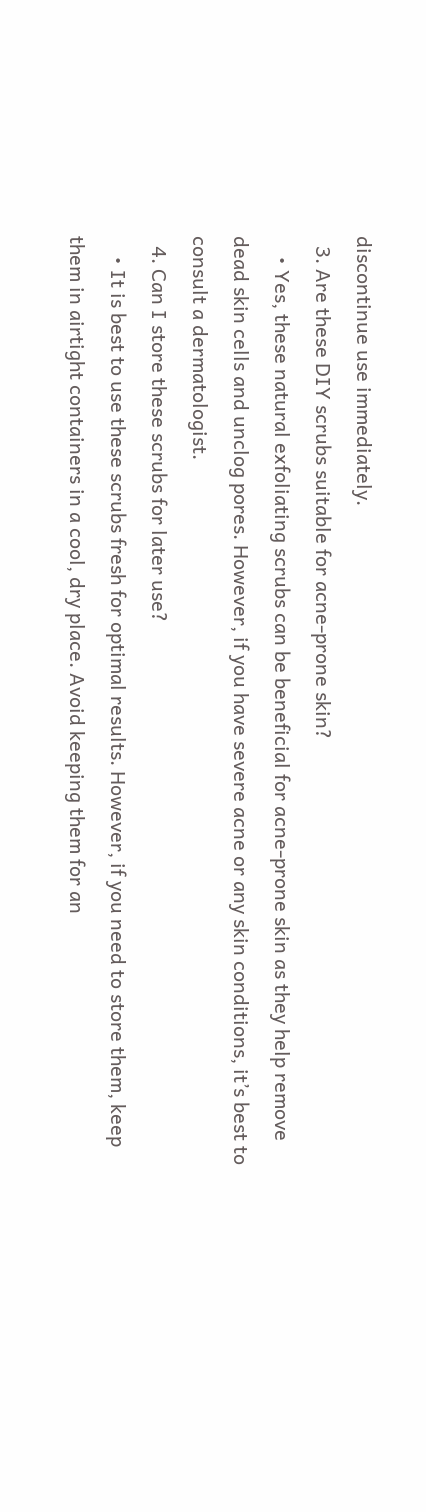discontinue use immediately.
  3. Are these DIY scrubs suitable for acne-prone skin?
    • Yes, these natural exfoliating scrubs can be beneficial for acne-prone skin as they help remove dead skin cells and unclog pores. However, if you have severe acne or any skin conditions, it’s best to consult a dermatologist.
  4. Can I store these scrubs for later use?
    • It is best to use these scrubs fresh for optimal results. However, if you need to store them, keep them in airtight containers in a cool, dry place. Avoid keeping them for an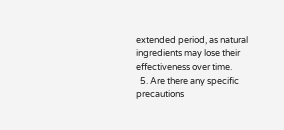extended period, as natural ingredients may lose their effectiveness over time.
  5. Are there any specific precautions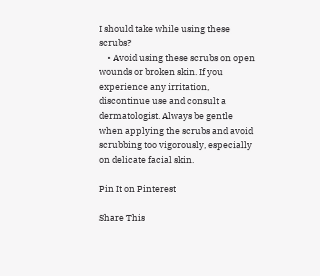I should take while using these scrubs?
    • Avoid using these scrubs on open wounds or broken skin. If you experience any irritation, discontinue use and consult a dermatologist. Always be gentle when applying the scrubs and avoid scrubbing too vigorously, especially on delicate facial skin.

Pin It on Pinterest

Share This